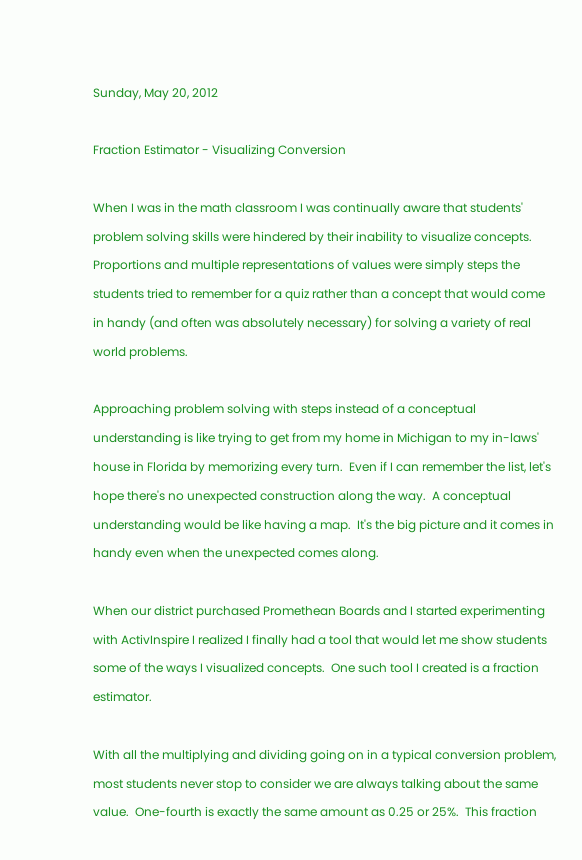Sunday, May 20, 2012

Fraction Estimator - Visualizing Conversion

When I was in the math classroom I was continually aware that students' problem solving skills were hindered by their inability to visualize concepts.  Proportions and multiple representations of values were simply steps the students tried to remember for a quiz rather than a concept that would come in handy (and often was absolutely necessary) for solving a variety of real world problems.

Approaching problem solving with steps instead of a conceptual understanding is like trying to get from my home in Michigan to my in-laws' house in Florida by memorizing every turn.  Even if I can remember the list, let's hope there's no unexpected construction along the way.  A conceptual understanding would be like having a map.  It's the big picture and it comes in handy even when the unexpected comes along.

When our district purchased Promethean Boards and I started experimenting with ActivInspire I realized I finally had a tool that would let me show students some of the ways I visualized concepts.  One such tool I created is a fraction estimator.

With all the multiplying and dividing going on in a typical conversion problem, most students never stop to consider we are always talking about the same value.  One-fourth is exactly the same amount as 0.25 or 25%.  This fraction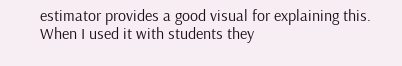estimator provides a good visual for explaining this.  When I used it with students they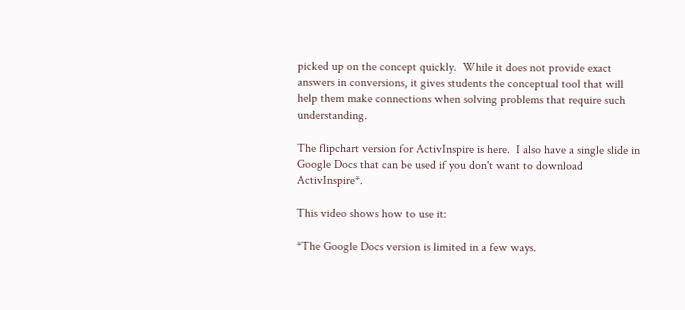picked up on the concept quickly.  While it does not provide exact answers in conversions, it gives students the conceptual tool that will help them make connections when solving problems that require such understanding.

The flipchart version for ActivInspire is here.  I also have a single slide in Google Docs that can be used if you don't want to download ActivInspire*.

This video shows how to use it:

*The Google Docs version is limited in a few ways.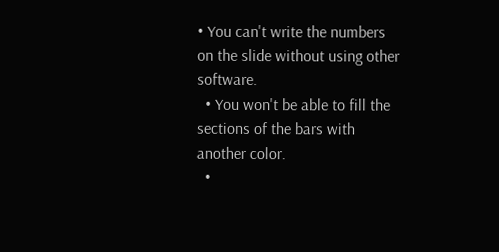• You can't write the numbers on the slide without using other software.
  • You won't be able to fill the sections of the bars with another color.
  •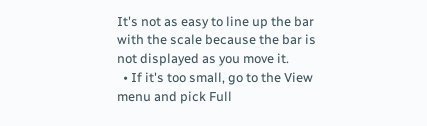It's not as easy to line up the bar with the scale because the bar is not displayed as you move it.
  • If it's too small, go to the View menu and pick Full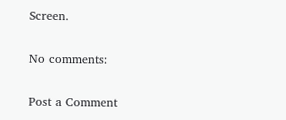Screen.

No comments:

Post a Comment